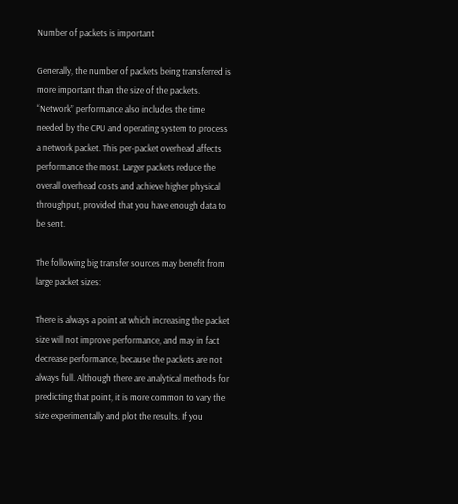Number of packets is important

Generally, the number of packets being transferred is more important than the size of the packets. “Network” performance also includes the time needed by the CPU and operating system to process a network packet. This per-packet overhead affects performance the most. Larger packets reduce the overall overhead costs and achieve higher physical throughput, provided that you have enough data to be sent.

The following big transfer sources may benefit from large packet sizes:

There is always a point at which increasing the packet size will not improve performance, and may in fact decrease performance, because the packets are not always full. Although there are analytical methods for predicting that point, it is more common to vary the size experimentally and plot the results. If you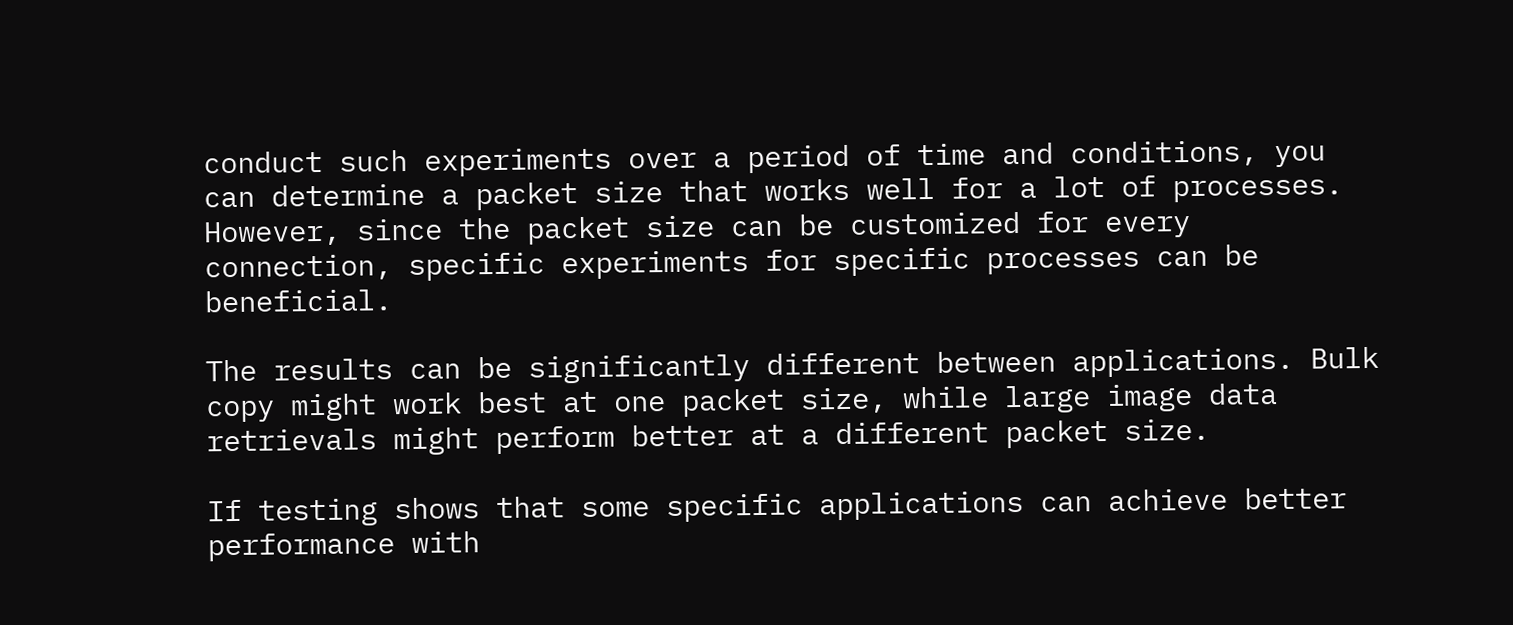conduct such experiments over a period of time and conditions, you can determine a packet size that works well for a lot of processes. However, since the packet size can be customized for every connection, specific experiments for specific processes can be beneficial.

The results can be significantly different between applications. Bulk copy might work best at one packet size, while large image data retrievals might perform better at a different packet size.

If testing shows that some specific applications can achieve better performance with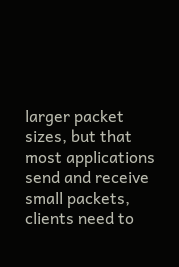larger packet sizes, but that most applications send and receive small packets, clients need to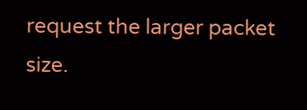request the larger packet size.